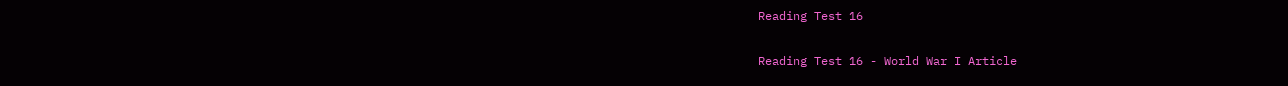Reading Test 16

Reading Test 16 - World War I Article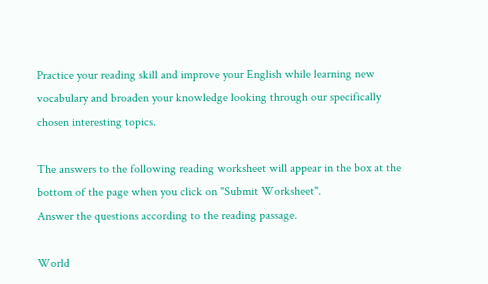Practice your reading skill and improve your English while learning new vocabulary and broaden your knowledge looking through our specifically chosen interesting topics.

The answers to the following reading worksheet will appear in the box at the bottom of the page when you click on "Submit Worksheet".
Answer the questions according to the reading passage.

World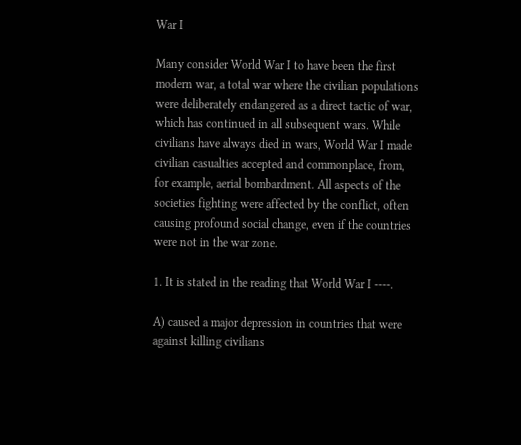War I

Many consider World War I to have been the first modern war, a total war where the civilian populations were deliberately endangered as a direct tactic of war, which has continued in all subsequent wars. While civilians have always died in wars, World War I made civilian casualties accepted and commonplace, from, for example, aerial bombardment. All aspects of the societies fighting were affected by the conflict, often causing profound social change, even if the countries were not in the war zone.

1. It is stated in the reading that World War I ----.

A) caused a major depression in countries that were against killing civilians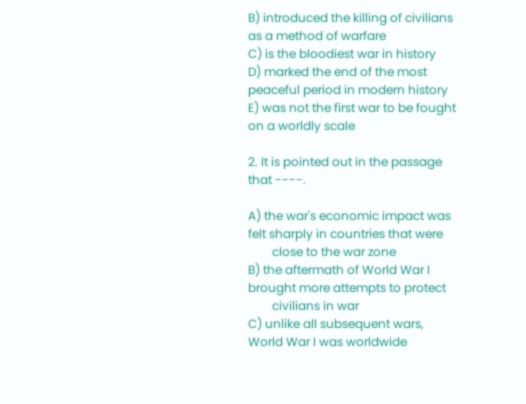B) introduced the killing of civilians as a method of warfare
C) is the bloodiest war in history
D) marked the end of the most peaceful period in modern history
E) was not the first war to be fought on a worldly scale

2. It is pointed out in the passage that ----.

A) the war's economic impact was felt sharply in countries that were
        close to the war zone
B) the aftermath of World War I brought more attempts to protect
        civilians in war
C) unlike all subsequent wars, World War I was worldwide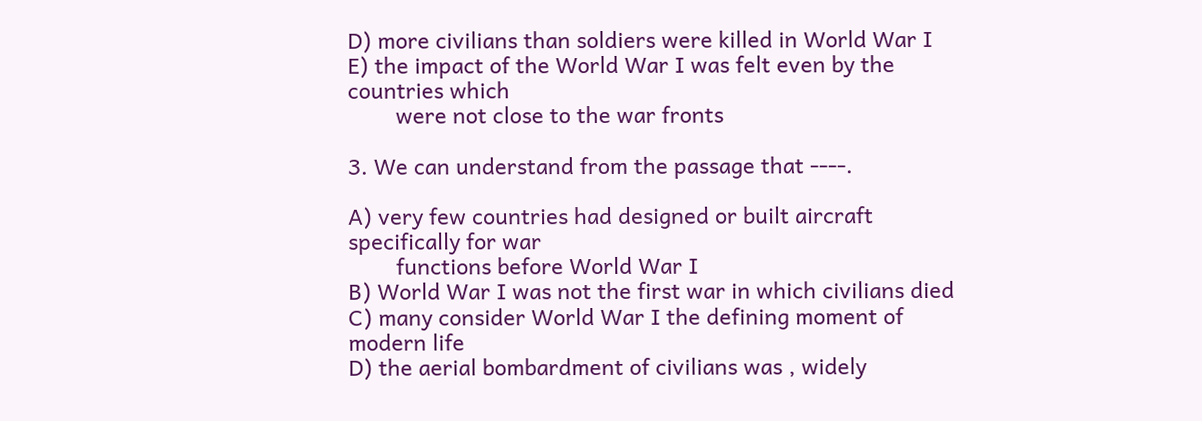D) more civilians than soldiers were killed in World War I
E) the impact of the World War I was felt even by the countries which
        were not close to the war fronts

3. We can understand from the passage that ----.

A) very few countries had designed or built aircraft specifically for war
        functions before World War I
B) World War I was not the first war in which civilians died
C) many consider World War I the defining moment of modern life
D) the aerial bombardment of civilians was , widely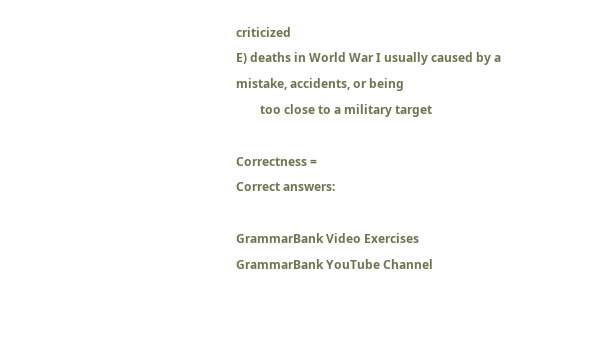criticized
E) deaths in World War I usually caused by a mistake, accidents, or being
        too close to a military target

Correctness =
Correct answers:

GrammarBank Video Exercises
GrammarBank YouTube Channel